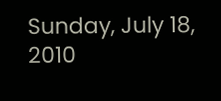Sunday, July 18, 2010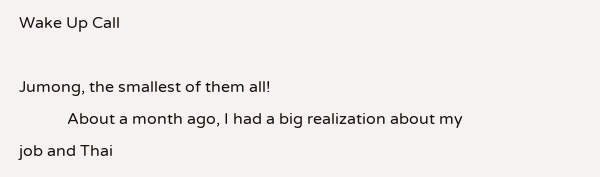Wake Up Call

Jumong, the smallest of them all!
            About a month ago, I had a big realization about my job and Thai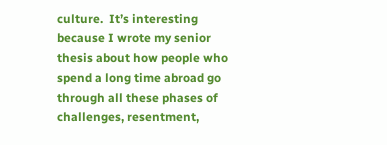culture.  It’s interesting because I wrote my senior thesis about how people who spend a long time abroad go through all these phases of challenges, resentment,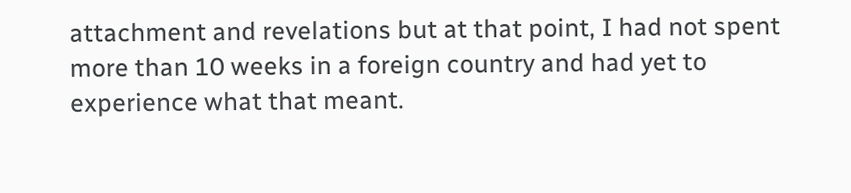attachment and revelations but at that point, I had not spent more than 10 weeks in a foreign country and had yet to experience what that meant.